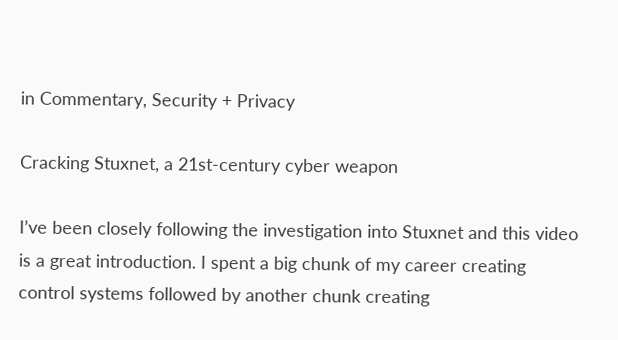in Commentary, Security + Privacy

Cracking Stuxnet, a 21st-century cyber weapon

I’ve been closely following the investigation into Stuxnet and this video is a great introduction. I spent a big chunk of my career creating control systems followed by another chunk creating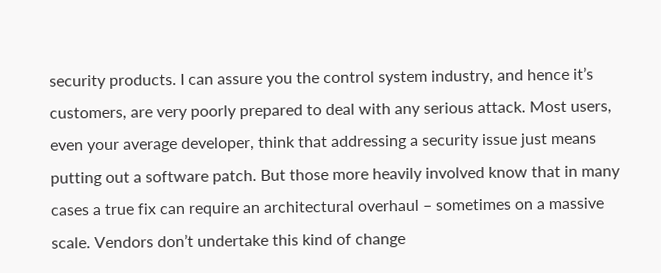security products. I can assure you the control system industry, and hence it’s customers, are very poorly prepared to deal with any serious attack. Most users, even your average developer, think that addressing a security issue just means putting out a software patch. But those more heavily involved know that in many cases a true fix can require an architectural overhaul – sometimes on a massive scale. Vendors don’t undertake this kind of change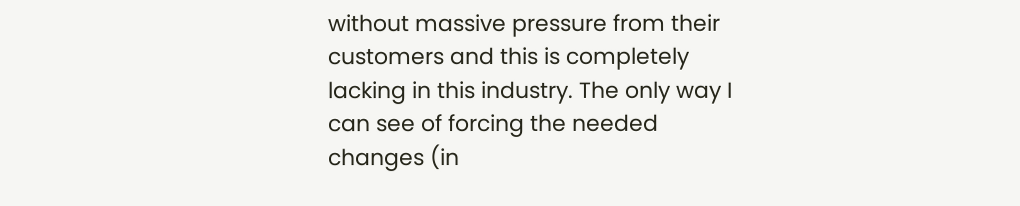without massive pressure from their customers and this is completely lacking in this industry. The only way I can see of forcing the needed changes (in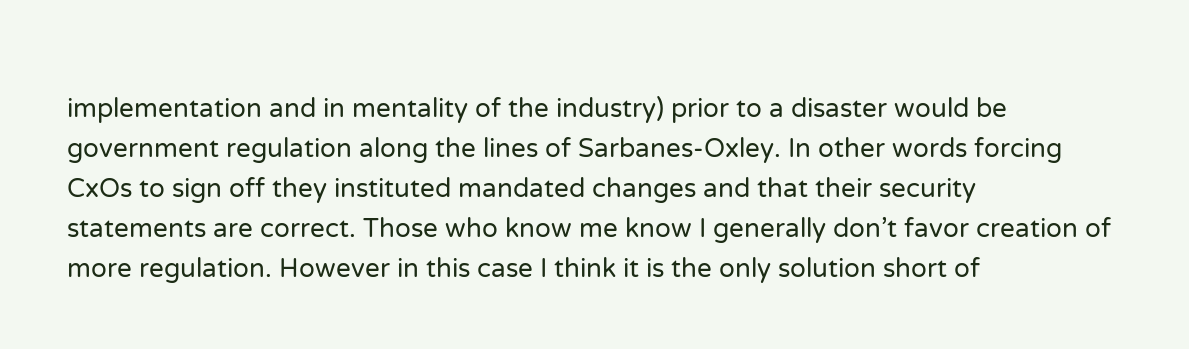implementation and in mentality of the industry) prior to a disaster would be government regulation along the lines of Sarbanes-Oxley. In other words forcing CxOs to sign off they instituted mandated changes and that their security statements are correct. Those who know me know I generally don’t favor creation of more regulation. However in this case I think it is the only solution short of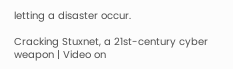letting a disaster occur.

Cracking Stuxnet, a 21st-century cyber weapon | Video on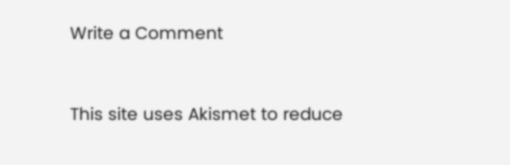Write a Comment


This site uses Akismet to reduce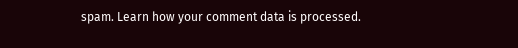spam. Learn how your comment data is processed.